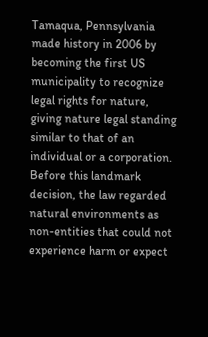Tamaqua, Pennsylvania made history in 2006 by becoming the first US municipality to recognize legal rights for nature, giving nature legal standing similar to that of an individual or a corporation. Before this landmark decision, the law regarded natural environments as non-entities that could not experience harm or expect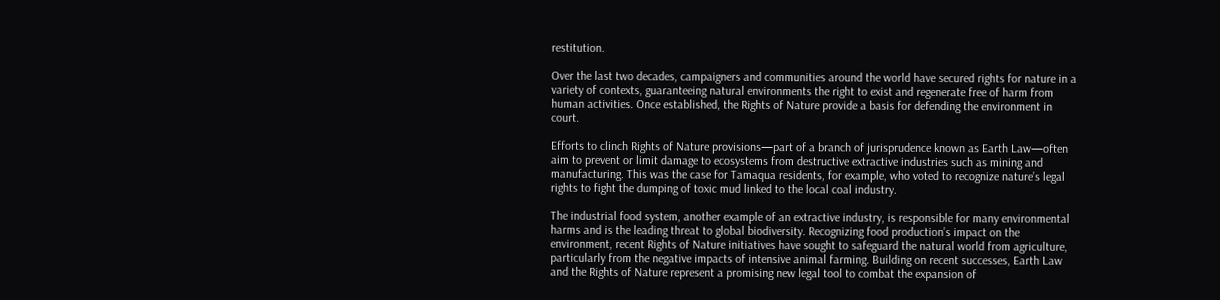restitution.

Over the last two decades, campaigners and communities around the world have secured rights for nature in a variety of contexts, guaranteeing natural environments the right to exist and regenerate free of harm from human activities. Once established, the Rights of Nature provide a basis for defending the environment in court.

Efforts to clinch Rights of Nature provisions—part of a branch of jurisprudence known as Earth Law—often aim to prevent or limit damage to ecosystems from destructive extractive industries such as mining and manufacturing. This was the case for Tamaqua residents, for example, who voted to recognize nature’s legal rights to fight the dumping of toxic mud linked to the local coal industry.

The industrial food system, another example of an extractive industry, is responsible for many environmental harms and is the leading threat to global biodiversity. Recognizing food production’s impact on the environment, recent Rights of Nature initiatives have sought to safeguard the natural world from agriculture, particularly from the negative impacts of intensive animal farming. Building on recent successes, Earth Law and the Rights of Nature represent a promising new legal tool to combat the expansion of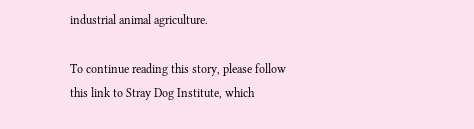industrial animal agriculture.

To continue reading this story, please follow this link to Stray Dog Institute, which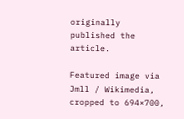originally published the article.

Featured image via Jmll / Wikimedia, cropped to 694×700,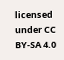licensed under CC BY-SA 4.0